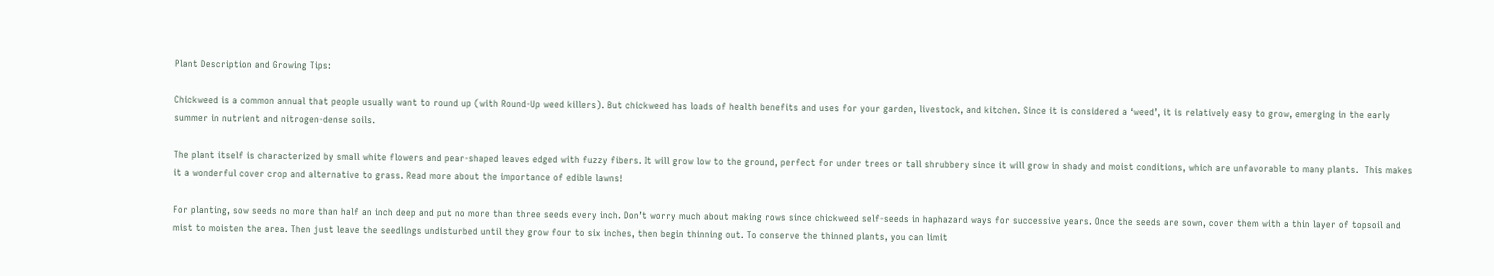Plant Description and Growing Tips:

Chickweed is a common annual that people usually want to round up (with Round-Up weed killers). But chickweed has loads of health benefits and uses for your garden, livestock, and kitchen. Since it is considered a ‘weed’, it is relatively easy to grow, emerging in the early summer in nutrient and nitrogen-dense soils.

The plant itself is characterized by small white flowers and pear-shaped leaves edged with fuzzy fibers. It will grow low to the ground, perfect for under trees or tall shrubbery since it will grow in shady and moist conditions, which are unfavorable to many plants.  This makes it a wonderful cover crop and alternative to grass. Read more about the importance of edible lawns!

For planting, sow seeds no more than half an inch deep and put no more than three seeds every inch. Don’t worry much about making rows since chickweed self-seeds in haphazard ways for successive years. Once the seeds are sown, cover them with a thin layer of topsoil and mist to moisten the area. Then just leave the seedlings undisturbed until they grow four to six inches, then begin thinning out. To conserve the thinned plants, you can limit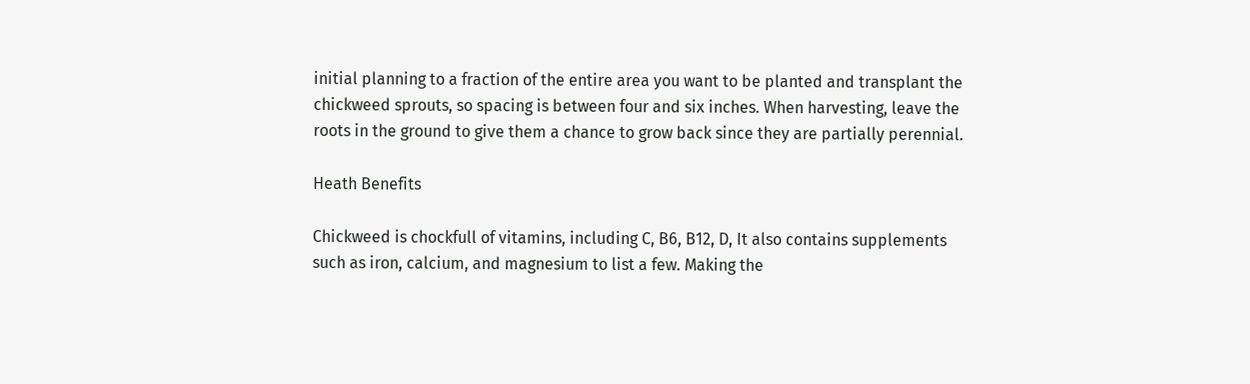initial planning to a fraction of the entire area you want to be planted and transplant the chickweed sprouts, so spacing is between four and six inches. When harvesting, leave the roots in the ground to give them a chance to grow back since they are partially perennial.

Heath Benefits

Chickweed is chockfull of vitamins, including C, B6, B12, D, It also contains supplements such as iron, calcium, and magnesium to list a few. Making the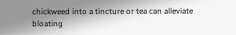chickweed into a tincture or tea can alleviate bloating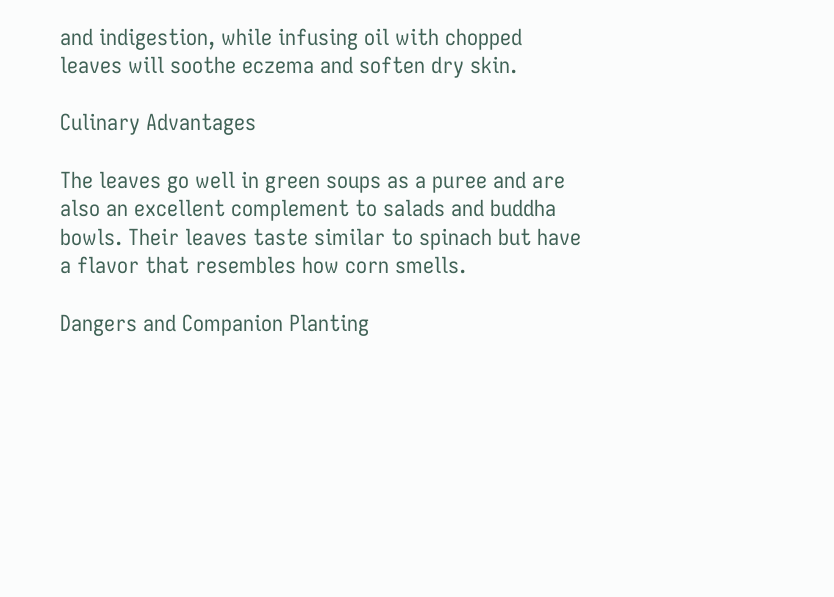and indigestion, while infusing oil with chopped leaves will soothe eczema and soften dry skin.

Culinary Advantages

The leaves go well in green soups as a puree and are also an excellent complement to salads and buddha bowls. Their leaves taste similar to spinach but have a flavor that resembles how corn smells.

Dangers and Companion Planting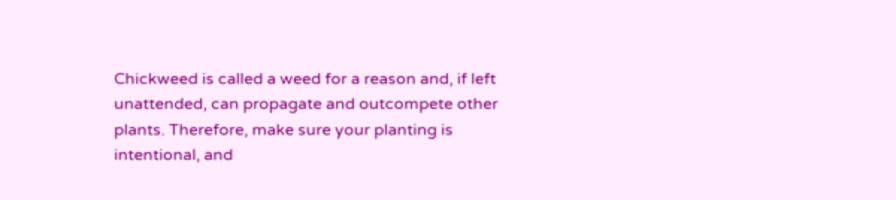Chickweed is called a weed for a reason and, if left unattended, can propagate and outcompete other plants. Therefore, make sure your planting is intentional, and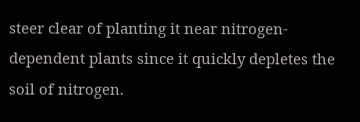steer clear of planting it near nitrogen-dependent plants since it quickly depletes the soil of nitrogen.